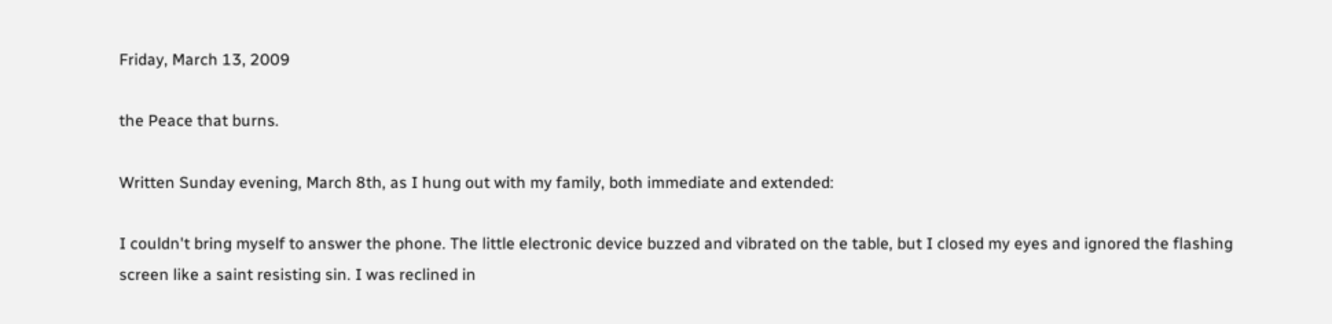Friday, March 13, 2009

the Peace that burns.

Written Sunday evening, March 8th, as I hung out with my family, both immediate and extended:

I couldn't bring myself to answer the phone. The little electronic device buzzed and vibrated on the table, but I closed my eyes and ignored the flashing screen like a saint resisting sin. I was reclined in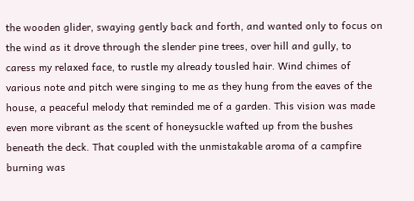the wooden glider, swaying gently back and forth, and wanted only to focus on the wind as it drove through the slender pine trees, over hill and gully, to caress my relaxed face, to rustle my already tousled hair. Wind chimes of various note and pitch were singing to me as they hung from the eaves of the house, a peaceful melody that reminded me of a garden. This vision was made even more vibrant as the scent of honeysuckle wafted up from the bushes beneath the deck. That coupled with the unmistakable aroma of a campfire burning was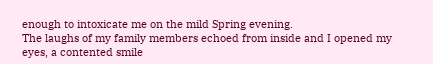enough to intoxicate me on the mild Spring evening.
The laughs of my family members echoed from inside and I opened my eyes, a contented smile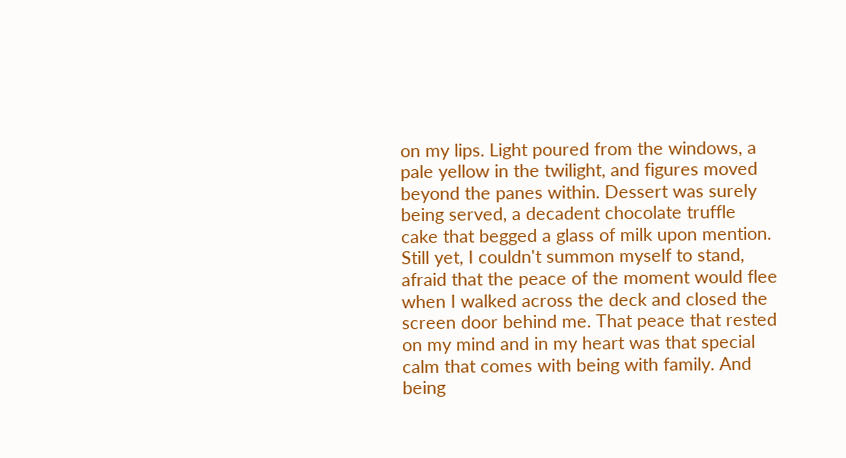on my lips. Light poured from the windows, a pale yellow in the twilight, and figures moved beyond the panes within. Dessert was surely being served, a decadent chocolate truffle cake that begged a glass of milk upon mention. Still yet, I couldn't summon myself to stand, afraid that the peace of the moment would flee when I walked across the deck and closed the screen door behind me. That peace that rested on my mind and in my heart was that special calm that comes with being with family. And being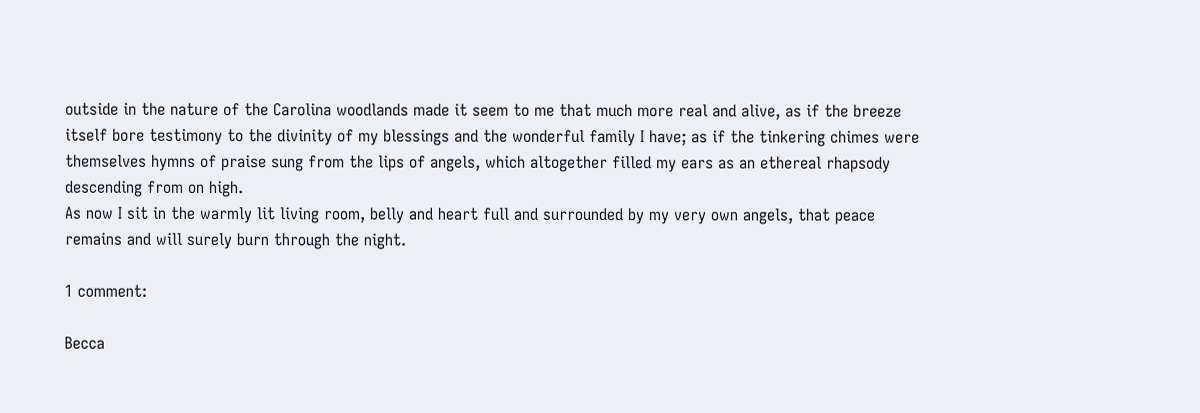outside in the nature of the Carolina woodlands made it seem to me that much more real and alive, as if the breeze itself bore testimony to the divinity of my blessings and the wonderful family I have; as if the tinkering chimes were themselves hymns of praise sung from the lips of angels, which altogether filled my ears as an ethereal rhapsody descending from on high.
As now I sit in the warmly lit living room, belly and heart full and surrounded by my very own angels, that peace remains and will surely burn through the night.

1 comment:

Becca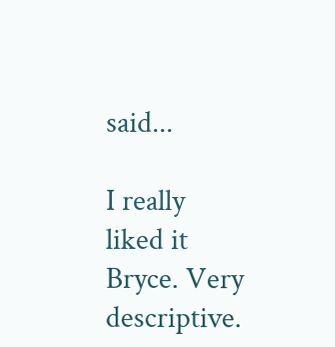said...

I really liked it Bryce. Very descriptive.